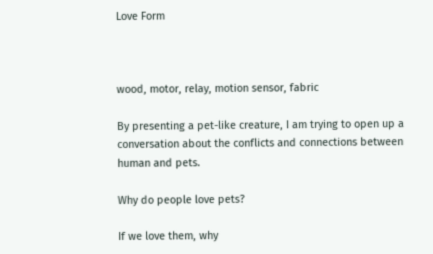Love Form



wood, motor, relay, motion sensor, fabric

By presenting a pet-like creature, I am trying to open up a conversation about the conflicts and connections between human and pets.

Why do people love pets?

If we love them, why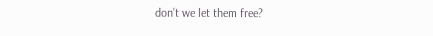don’t we let them free?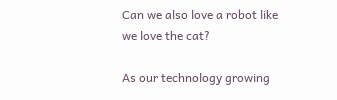Can we also love a robot like we love the cat?

As our technology growing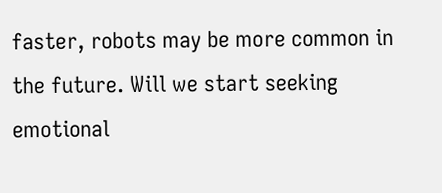faster, robots may be more common in the future. Will we start seeking emotional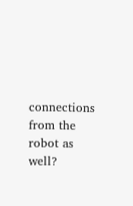connections from the robot as well?